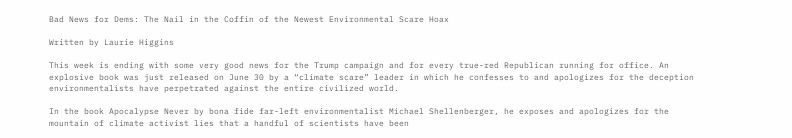Bad News for Dems: The Nail in the Coffin of the Newest Environmental Scare Hoax

Written by Laurie Higgins

This week is ending with some very good news for the Trump campaign and for every true-red Republican running for office. An explosive book was just released on June 30 by a “climate scare” leader in which he confesses to and apologizes for the deception environmentalists have perpetrated against the entire civilized world.

In the book Apocalypse Never by bona fide far-left environmentalist Michael Shellenberger, he exposes and apologizes for the mountain of climate activist lies that a handful of scientists have been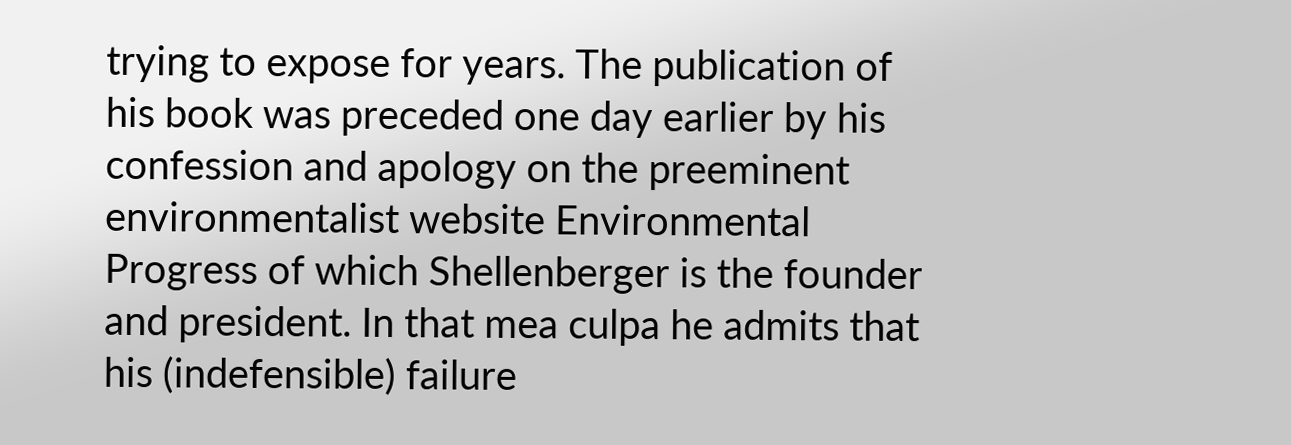trying to expose for years. The publication of his book was preceded one day earlier by his confession and apology on the preeminent environmentalist website Environmental Progress of which Shellenberger is the founder and president. In that mea culpa he admits that his (indefensible) failure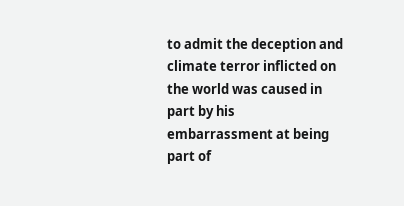to admit the deception and climate terror inflicted on the world was caused in part by his embarrassment at being part of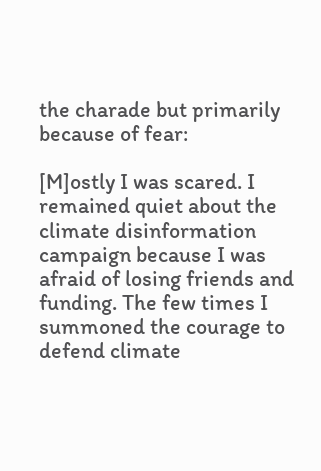the charade but primarily because of fear:

[M]ostly I was scared. I remained quiet about the climate disinformation campaign because I was afraid of losing friends and funding. The few times I summoned the courage to defend climate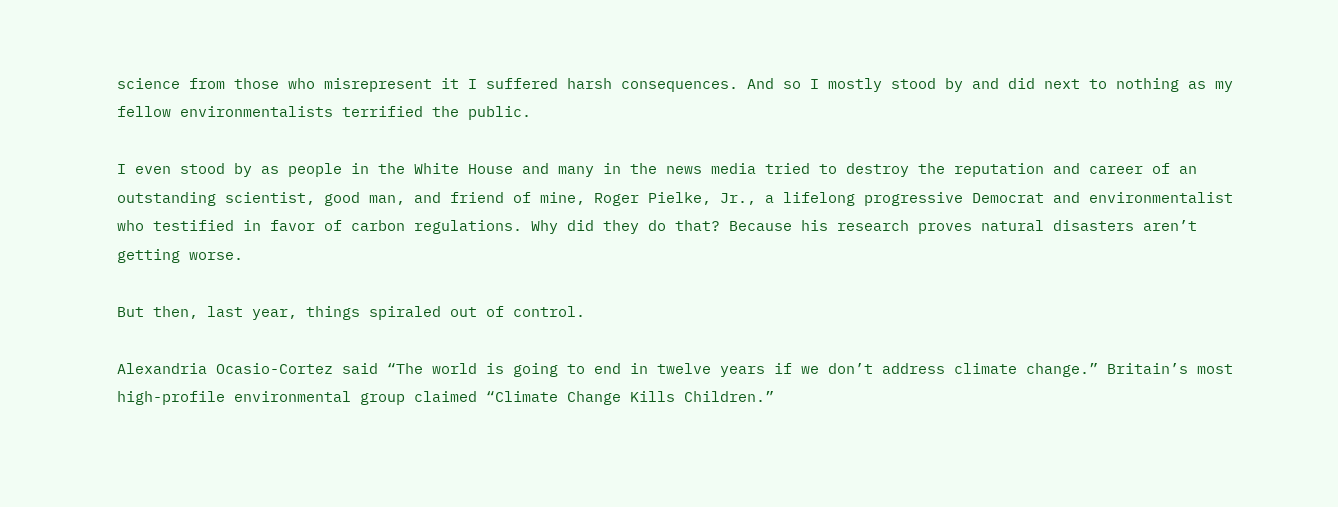science from those who misrepresent it I suffered harsh consequences. And so I mostly stood by and did next to nothing as my fellow environmentalists terrified the public.

I even stood by as people in the White House and many in the news media tried to destroy the reputation and career of an outstanding scientist, good man, and friend of mine, Roger Pielke, Jr., a lifelong progressive Democrat and environmentalist who testified in favor of carbon regulations. Why did they do that? Because his research proves natural disasters aren’t getting worse.

But then, last year, things spiraled out of control.

Alexandria Ocasio-Cortez said “The world is going to end in twelve years if we don’t address climate change.” Britain’s most high-profile environmental group claimed “Climate Change Kills Children.”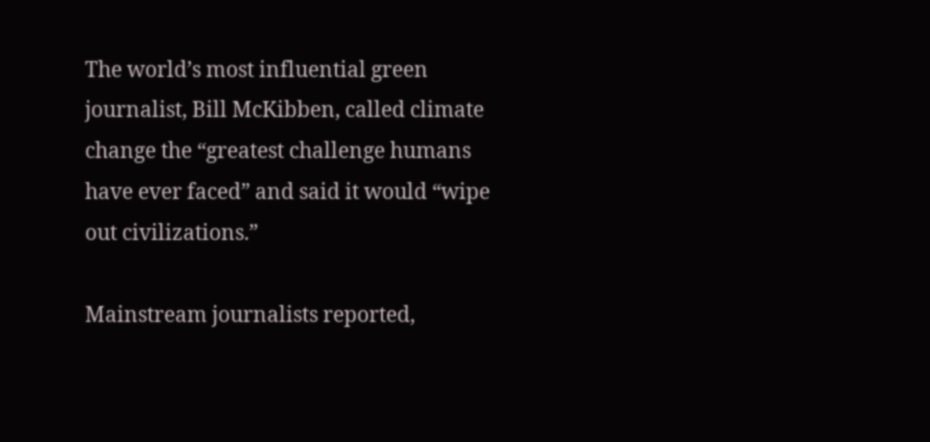The world’s most influential green journalist, Bill McKibben, called climate change the “greatest challenge humans have ever faced” and said it would “wipe out civilizations.”

Mainstream journalists reported,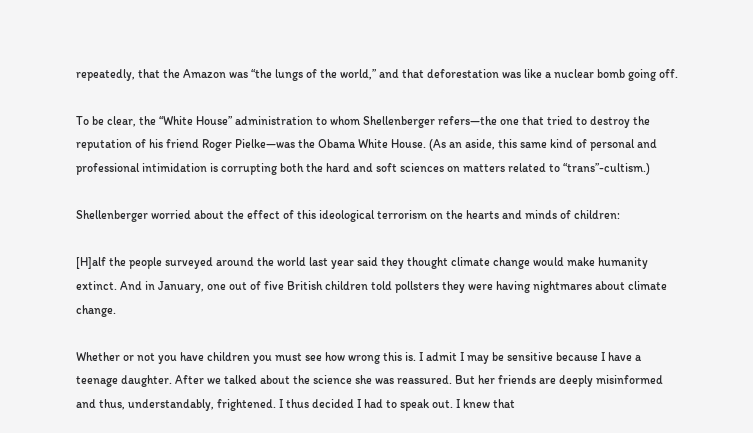repeatedly, that the Amazon was “the lungs of the world,” and that deforestation was like a nuclear bomb going off.

To be clear, the “White House” administration to whom Shellenberger refers—the one that tried to destroy the reputation of his friend Roger Pielke—was the Obama White House. (As an aside, this same kind of personal and professional intimidation is corrupting both the hard and soft sciences on matters related to “trans”-cultism.)

Shellenberger worried about the effect of this ideological terrorism on the hearts and minds of children:

[H]alf the people surveyed around the world last year said they thought climate change would make humanity extinct. And in January, one out of five British children told pollsters they were having nightmares about climate change.

Whether or not you have children you must see how wrong this is. I admit I may be sensitive because I have a teenage daughter. After we talked about the science she was reassured. But her friends are deeply misinformed and thus, understandably, frightened. I thus decided I had to speak out. I knew that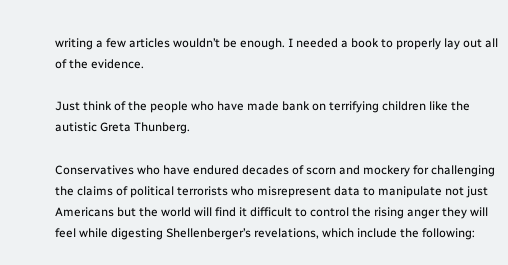writing a few articles wouldn’t be enough. I needed a book to properly lay out all of the evidence.

Just think of the people who have made bank on terrifying children like the autistic Greta Thunberg.

Conservatives who have endured decades of scorn and mockery for challenging the claims of political terrorists who misrepresent data to manipulate not just Americans but the world will find it difficult to control the rising anger they will feel while digesting Shellenberger’s revelations, which include the following: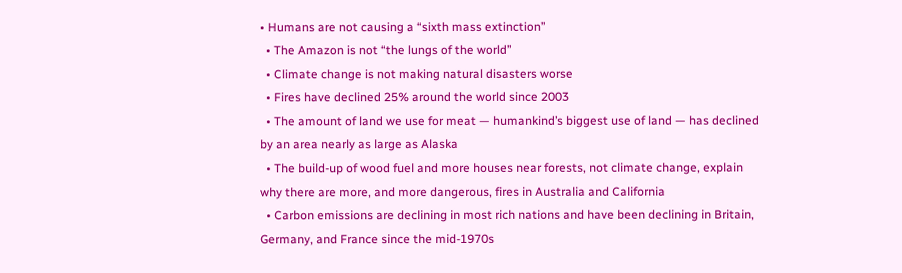• Humans are not causing a “sixth mass extinction”
  • The Amazon is not “the lungs of the world”
  • Climate change is not making natural disasters worse
  • Fires have declined 25% around the world since 2003
  • The amount of land we use for meat — humankind’s biggest use of land — has declined by an area nearly as large as Alaska
  • The build-up of wood fuel and more houses near forests, not climate change, explain why there are more, and more dangerous, fires in Australia and California
  • Carbon emissions are declining in most rich nations and have been declining in Britain, Germany, and France since the mid-1970s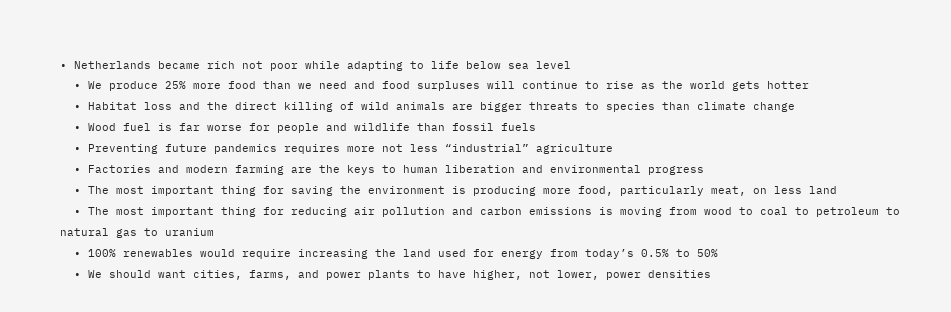• Netherlands became rich not poor while adapting to life below sea level
  • We produce 25% more food than we need and food surpluses will continue to rise as the world gets hotter
  • Habitat loss and the direct killing of wild animals are bigger threats to species than climate change
  • Wood fuel is far worse for people and wildlife than fossil fuels
  • Preventing future pandemics requires more not less “industrial” agriculture
  • Factories and modern farming are the keys to human liberation and environmental progress
  • The most important thing for saving the environment is producing more food, particularly meat, on less land
  • The most important thing for reducing air pollution and carbon emissions is moving from wood to coal to petroleum to natural gas to uranium
  • 100% renewables would require increasing the land used for energy from today’s 0.5% to 50%
  • We should want cities, farms, and power plants to have higher, not lower, power densities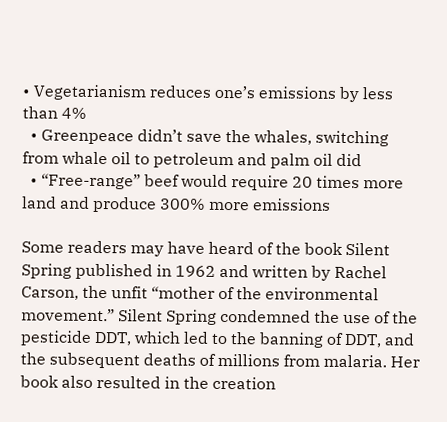• Vegetarianism reduces one’s emissions by less than 4%
  • Greenpeace didn’t save the whales, switching from whale oil to petroleum and palm oil did
  • “Free-range” beef would require 20 times more land and produce 300% more emissions

Some readers may have heard of the book Silent Spring published in 1962 and written by Rachel Carson, the unfit “mother of the environmental movement.” Silent Spring condemned the use of the pesticide DDT, which led to the banning of DDT, and the subsequent deaths of millions from malaria. Her book also resulted in the creation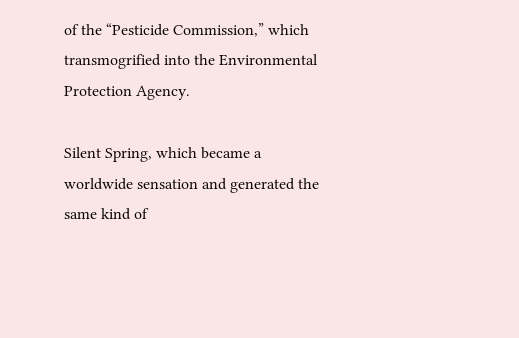of the “Pesticide Commission,” which transmogrified into the Environmental Protection Agency.

Silent Spring, which became a worldwide sensation and generated the same kind of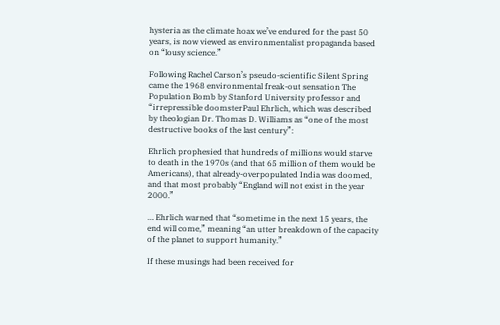hysteria as the climate hoax we’ve endured for the past 50 years, is now viewed as environmentalist propaganda based on “lousy science.”

Following Rachel Carson’s pseudo-scientific Silent Spring came the 1968 environmental freak-out sensation The Population Bomb by Stanford University professor and “irrepressible doomsterPaul Ehrlich, which was described by theologian Dr. Thomas D. Williams as “one of the most destructive books of the last century”:

Ehrlich prophesied that hundreds of millions would starve to death in the 1970s (and that 65 million of them would be Americans), that already-overpopulated India was doomed, and that most probably “England will not exist in the year 2000.”

… Ehrlich warned that “sometime in the next 15 years, the end will come,” meaning “an utter breakdown of the capacity of the planet to support humanity.”

If these musings had been received for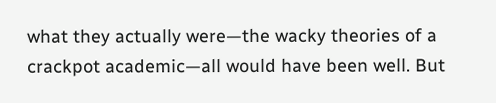what they actually were—the wacky theories of a crackpot academic—all would have been well. But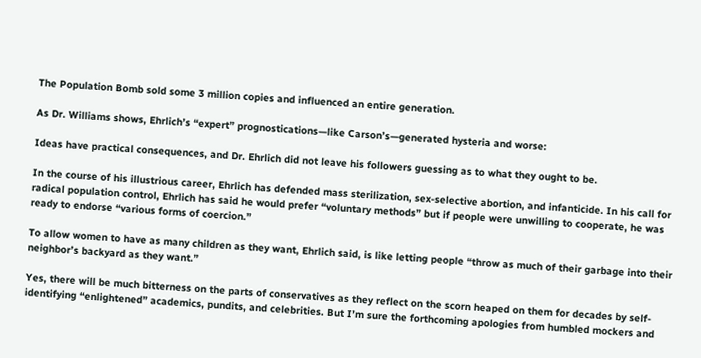The Population Bomb sold some 3 million copies and influenced an entire generation.

As Dr. Williams shows, Ehrlich’s “expert” prognostications—like Carson’s—generated hysteria and worse:

Ideas have practical consequences, and Dr. Ehrlich did not leave his followers guessing as to what they ought to be.

In the course of his illustrious career, Ehrlich has defended mass sterilization, sex-selective abortion, and infanticide. In his call for radical population control, Ehrlich has said he would prefer “voluntary methods” but if people were unwilling to cooperate, he was ready to endorse “various forms of coercion.”

To allow women to have as many children as they want, Ehrlich said, is like letting people “throw as much of their garbage into their neighbor’s backyard as they want.”

Yes, there will be much bitterness on the parts of conservatives as they reflect on the scorn heaped on them for decades by self-identifying “enlightened” academics, pundits, and celebrities. But I’m sure the forthcoming apologies from humbled mockers and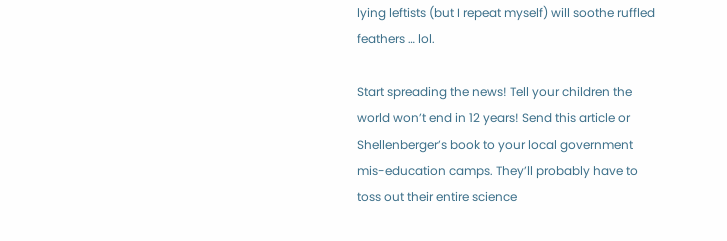lying leftists (but I repeat myself) will soothe ruffled feathers … lol.

Start spreading the news! Tell your children the world won’t end in 12 years! Send this article or Shellenberger’s book to your local government mis-education camps. They’ll probably have to toss out their entire science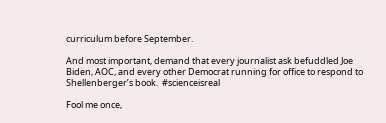curriculum before September.

And most important, demand that every journalist ask befuddled Joe Biden, AOC, and every other Democrat running for office to respond to Shellenberger’s book.  #scienceisreal

Fool me once,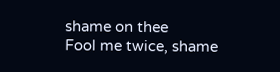shame on thee
Fool me twice, shame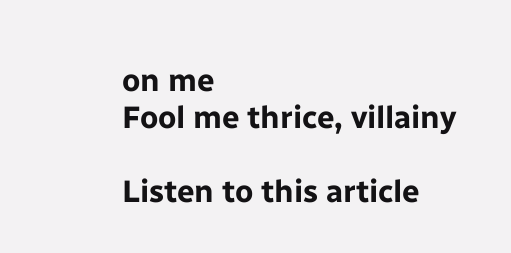on me
Fool me thrice, villainy

Listen to this article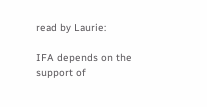read by Laurie:

IFA depends on the support of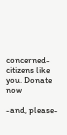concerned-citizens like you. Donate now

-and, please-